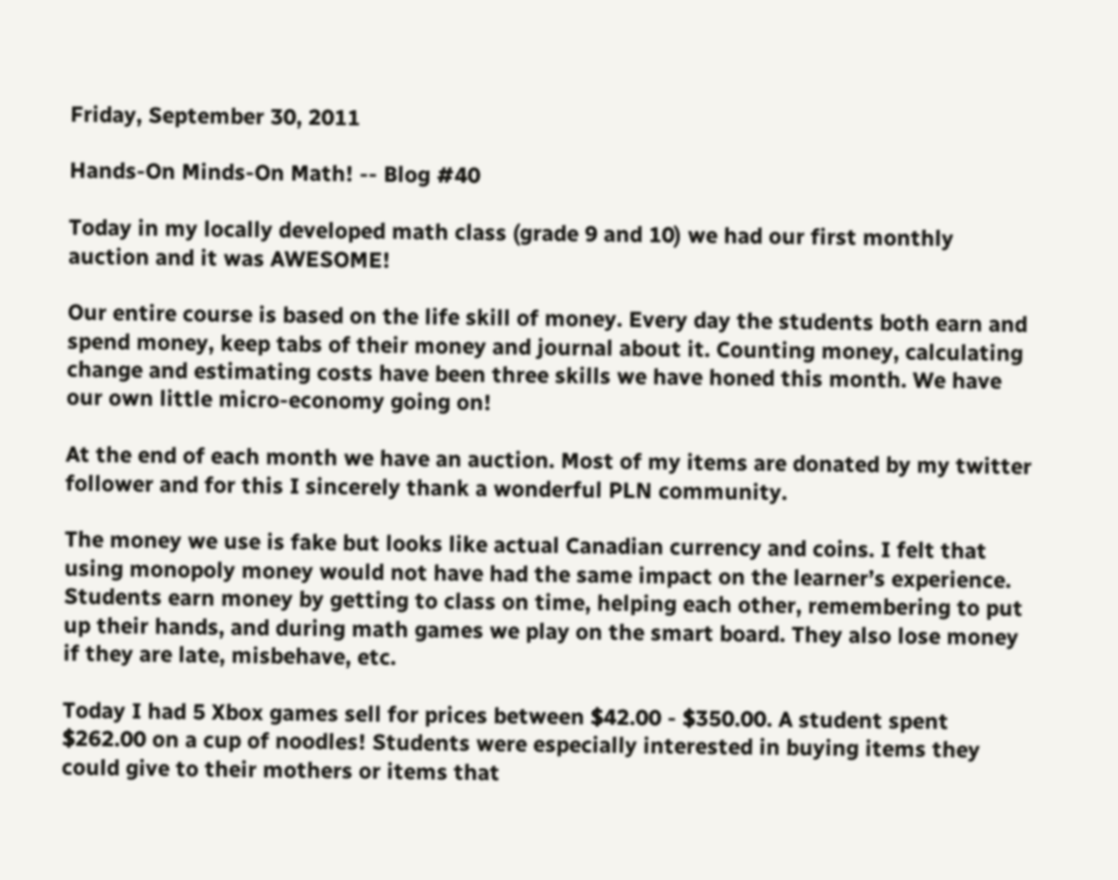Friday, September 30, 2011

Hands-On Minds-On Math! -- Blog #40

Today in my locally developed math class (grade 9 and 10) we had our first monthly auction and it was AWESOME!

Our entire course is based on the life skill of money. Every day the students both earn and spend money, keep tabs of their money and journal about it. Counting money, calculating change and estimating costs have been three skills we have honed this month. We have our own little micro-economy going on!

At the end of each month we have an auction. Most of my items are donated by my twitter follower and for this I sincerely thank a wonderful PLN community.

The money we use is fake but looks like actual Canadian currency and coins. I felt that using monopoly money would not have had the same impact on the learner’s experience. Students earn money by getting to class on time, helping each other, remembering to put up their hands, and during math games we play on the smart board. They also lose money if they are late, misbehave, etc.

Today I had 5 Xbox games sell for prices between $42.00 - $350.00. A student spent $262.00 on a cup of noodles! Students were especially interested in buying items they could give to their mothers or items that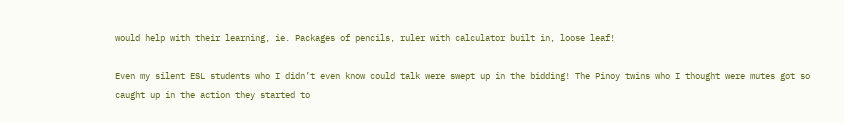would help with their learning, ie. Packages of pencils, ruler with calculator built in, loose leaf!

Even my silent ESL students who I didn’t even know could talk were swept up in the bidding! The Pinoy twins who I thought were mutes got so caught up in the action they started to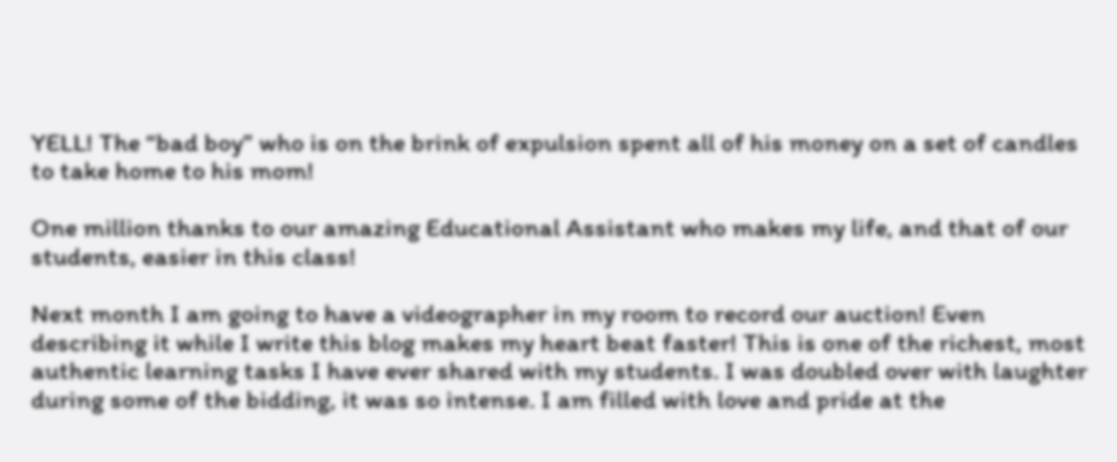YELL! The “bad boy” who is on the brink of expulsion spent all of his money on a set of candles to take home to his mom!

One million thanks to our amazing Educational Assistant who makes my life, and that of our students, easier in this class!

Next month I am going to have a videographer in my room to record our auction! Even describing it while I write this blog makes my heart beat faster! This is one of the richest, most authentic learning tasks I have ever shared with my students. I was doubled over with laughter during some of the bidding, it was so intense. I am filled with love and pride at the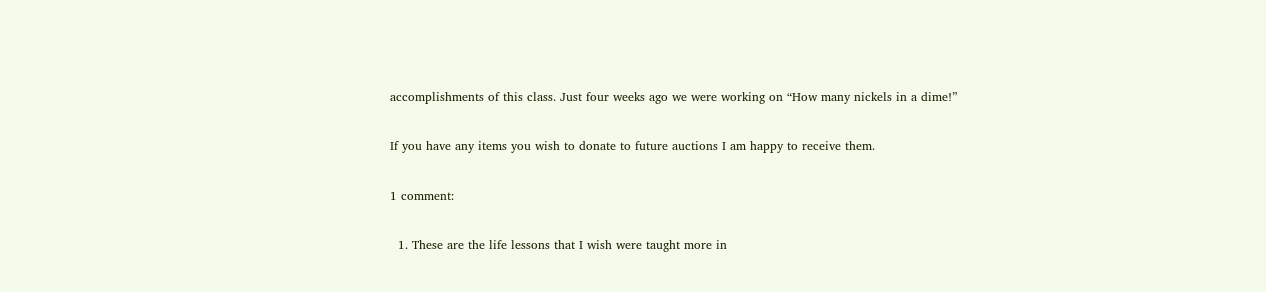accomplishments of this class. Just four weeks ago we were working on “How many nickels in a dime!”

If you have any items you wish to donate to future auctions I am happy to receive them.

1 comment:

  1. These are the life lessons that I wish were taught more in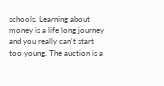schools. Learning about money is a life long journey and you really can't start too young. The auction is a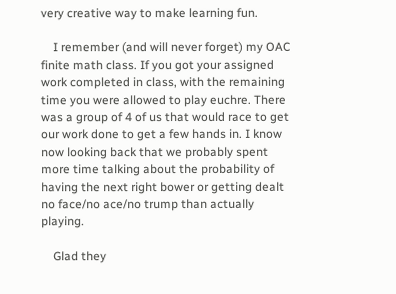very creative way to make learning fun.

    I remember (and will never forget) my OAC finite math class. If you got your assigned work completed in class, with the remaining time you were allowed to play euchre. There was a group of 4 of us that would race to get our work done to get a few hands in. I know now looking back that we probably spent more time talking about the probability of having the next right bower or getting dealt no face/no ace/no trump than actually playing.

    Glad they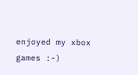enjoyed my xbox games :-)